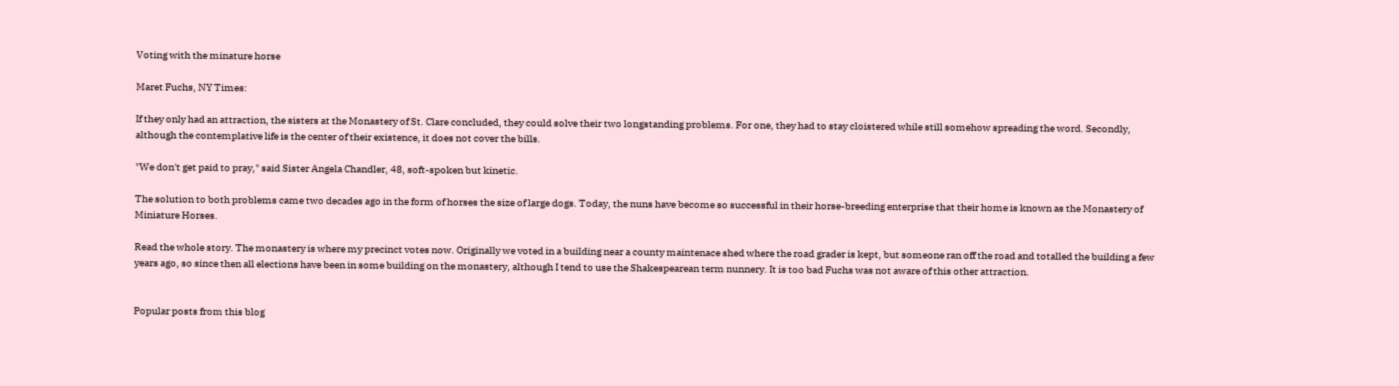Voting with the minature horse

Maret Fuchs, NY Times:

If they only had an attraction, the sisters at the Monastery of St. Clare concluded, they could solve their two longstanding problems. For one, they had to stay cloistered while still somehow spreading the word. Secondly, although the contemplative life is the center of their existence, it does not cover the bills.

"We don't get paid to pray," said Sister Angela Chandler, 48, soft-spoken but kinetic.

The solution to both problems came two decades ago in the form of horses the size of large dogs. Today, the nuns have become so successful in their horse-breeding enterprise that their home is known as the Monastery of Miniature Horses.

Read the whole story. The monastery is where my precinct votes now. Originally we voted in a building near a county maintenace shed where the road grader is kept, but someone ran off the road and totalled the building a few years ago, so since then all elections have been in some building on the monastery, although I tend to use the Shakespearean term nunnery. It is too bad Fuchs was not aware of this other attraction.


Popular posts from this blog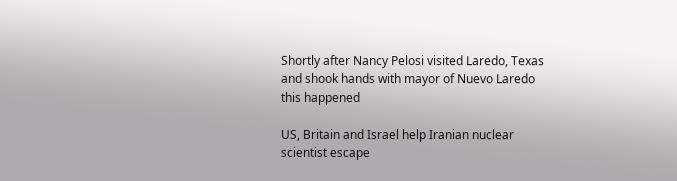Shortly after Nancy Pelosi visited Laredo, Texas and shook hands with mayor of Nuevo Laredo this happened

US, Britain and Israel help Iranian nuclear scientist escape